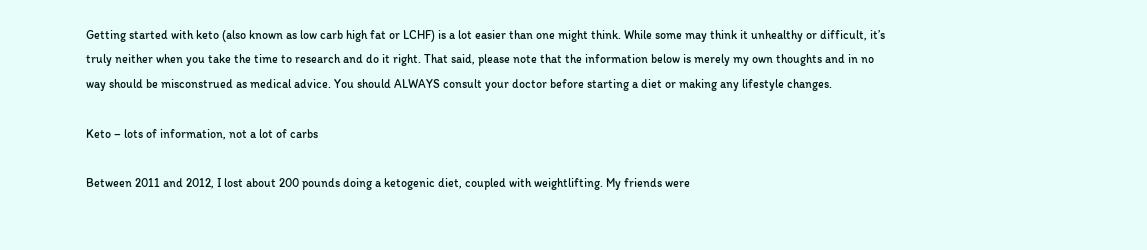Getting started with keto (also known as low carb high fat or LCHF) is a lot easier than one might think. While some may think it unhealthy or difficult, it’s truly neither when you take the time to research and do it right. That said, please note that the information below is merely my own thoughts and in no way should be misconstrued as medical advice. You should ALWAYS consult your doctor before starting a diet or making any lifestyle changes.

Keto – lots of information, not a lot of carbs

Between 2011 and 2012, I lost about 200 pounds doing a ketogenic diet, coupled with weightlifting. My friends were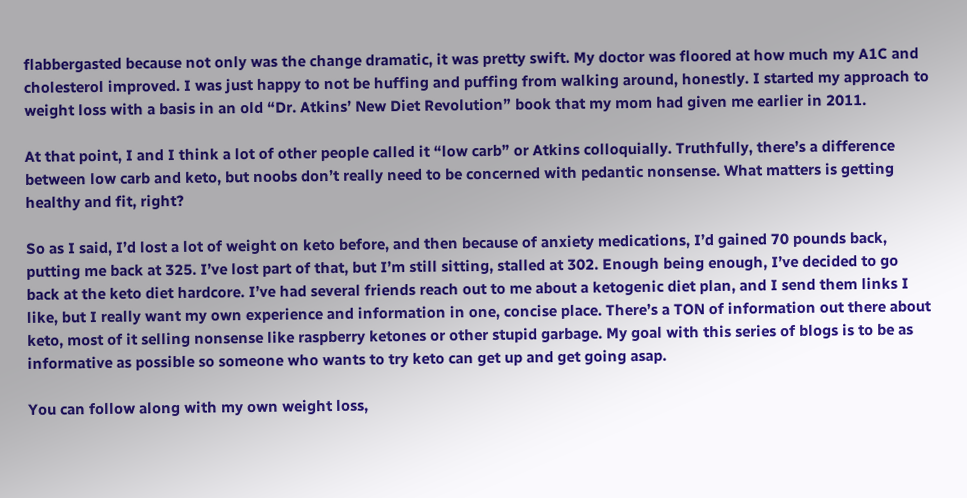flabbergasted because not only was the change dramatic, it was pretty swift. My doctor was floored at how much my A1C and cholesterol improved. I was just happy to not be huffing and puffing from walking around, honestly. I started my approach to weight loss with a basis in an old “Dr. Atkins’ New Diet Revolution” book that my mom had given me earlier in 2011.

At that point, I and I think a lot of other people called it “low carb” or Atkins colloquially. Truthfully, there’s a difference between low carb and keto, but noobs don’t really need to be concerned with pedantic nonsense. What matters is getting healthy and fit, right?

So as I said, I’d lost a lot of weight on keto before, and then because of anxiety medications, I’d gained 70 pounds back, putting me back at 325. I’ve lost part of that, but I’m still sitting, stalled at 302. Enough being enough, I’ve decided to go back at the keto diet hardcore. I’ve had several friends reach out to me about a ketogenic diet plan, and I send them links I like, but I really want my own experience and information in one, concise place. There’s a TON of information out there about keto, most of it selling nonsense like raspberry ketones or other stupid garbage. My goal with this series of blogs is to be as informative as possible so someone who wants to try keto can get up and get going asap.

You can follow along with my own weight loss,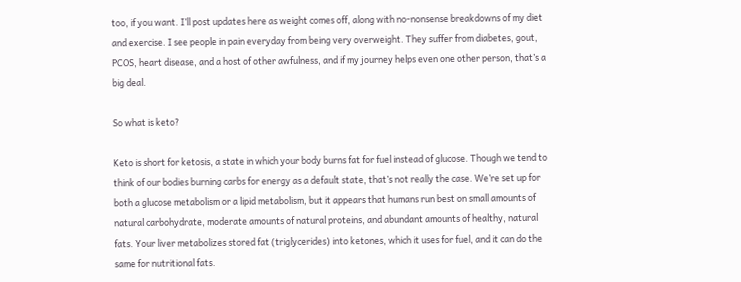too, if you want. I’ll post updates here as weight comes off, along with no-nonsense breakdowns of my diet and exercise. I see people in pain everyday from being very overweight. They suffer from diabetes, gout, PCOS, heart disease, and a host of other awfulness, and if my journey helps even one other person, that’s a big deal.

So what is keto?

Keto is short for ketosis, a state in which your body burns fat for fuel instead of glucose. Though we tend to think of our bodies burning carbs for energy as a default state, that’s not really the case. We’re set up for both a glucose metabolism or a lipid metabolism, but it appears that humans run best on small amounts of natural carbohydrate, moderate amounts of natural proteins, and abundant amounts of healthy, natural fats. Your liver metabolizes stored fat (triglycerides) into ketones, which it uses for fuel, and it can do the same for nutritional fats.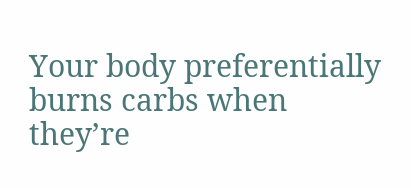Your body preferentially burns carbs when they’re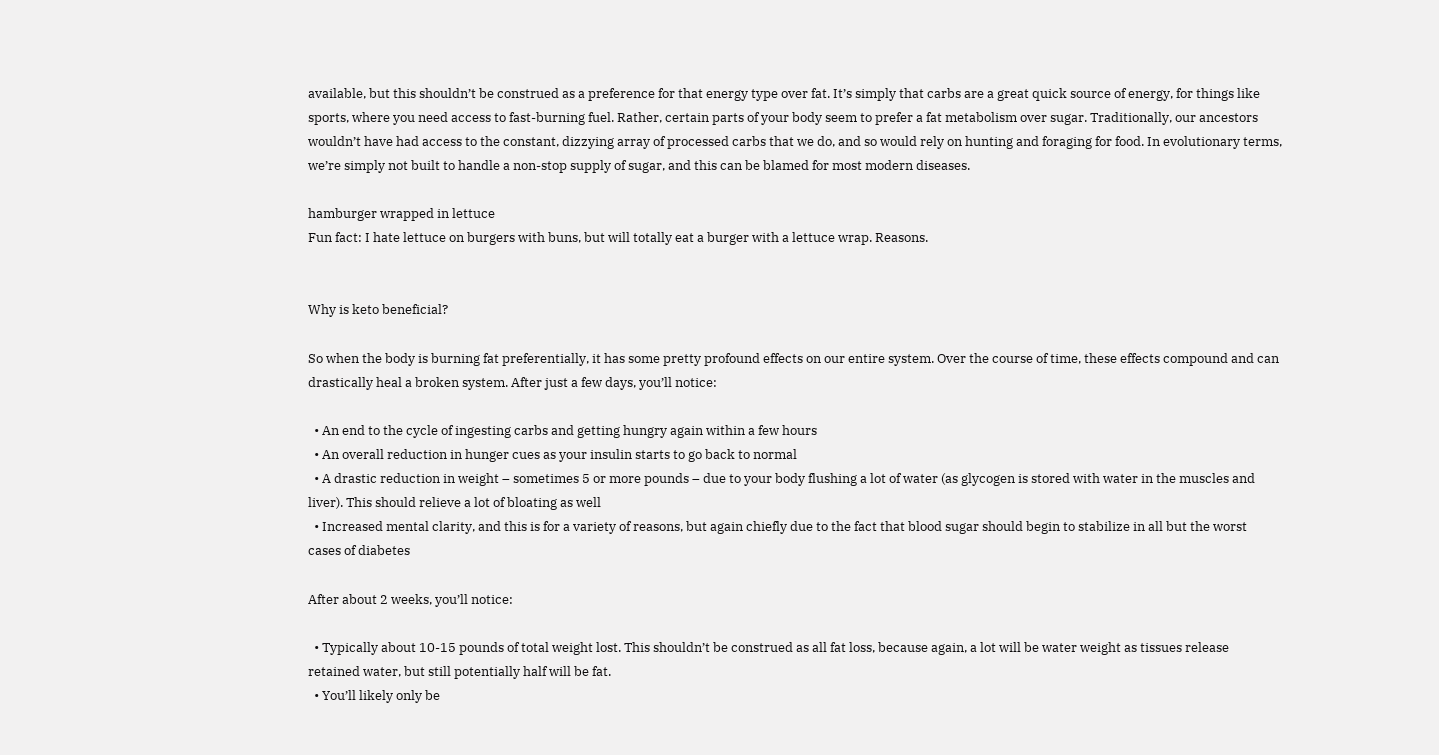available, but this shouldn’t be construed as a preference for that energy type over fat. It’s simply that carbs are a great quick source of energy, for things like sports, where you need access to fast-burning fuel. Rather, certain parts of your body seem to prefer a fat metabolism over sugar. Traditionally, our ancestors wouldn’t have had access to the constant, dizzying array of processed carbs that we do, and so would rely on hunting and foraging for food. In evolutionary terms, we’re simply not built to handle a non-stop supply of sugar, and this can be blamed for most modern diseases.

hamburger wrapped in lettuce
Fun fact: I hate lettuce on burgers with buns, but will totally eat a burger with a lettuce wrap. Reasons.


Why is keto beneficial?

So when the body is burning fat preferentially, it has some pretty profound effects on our entire system. Over the course of time, these effects compound and can drastically heal a broken system. After just a few days, you’ll notice:

  • An end to the cycle of ingesting carbs and getting hungry again within a few hours
  • An overall reduction in hunger cues as your insulin starts to go back to normal
  • A drastic reduction in weight – sometimes 5 or more pounds – due to your body flushing a lot of water (as glycogen is stored with water in the muscles and liver). This should relieve a lot of bloating as well
  • Increased mental clarity, and this is for a variety of reasons, but again chiefly due to the fact that blood sugar should begin to stabilize in all but the worst cases of diabetes

After about 2 weeks, you’ll notice:

  • Typically about 10-15 pounds of total weight lost. This shouldn’t be construed as all fat loss, because again, a lot will be water weight as tissues release retained water, but still potentially half will be fat.
  • You’ll likely only be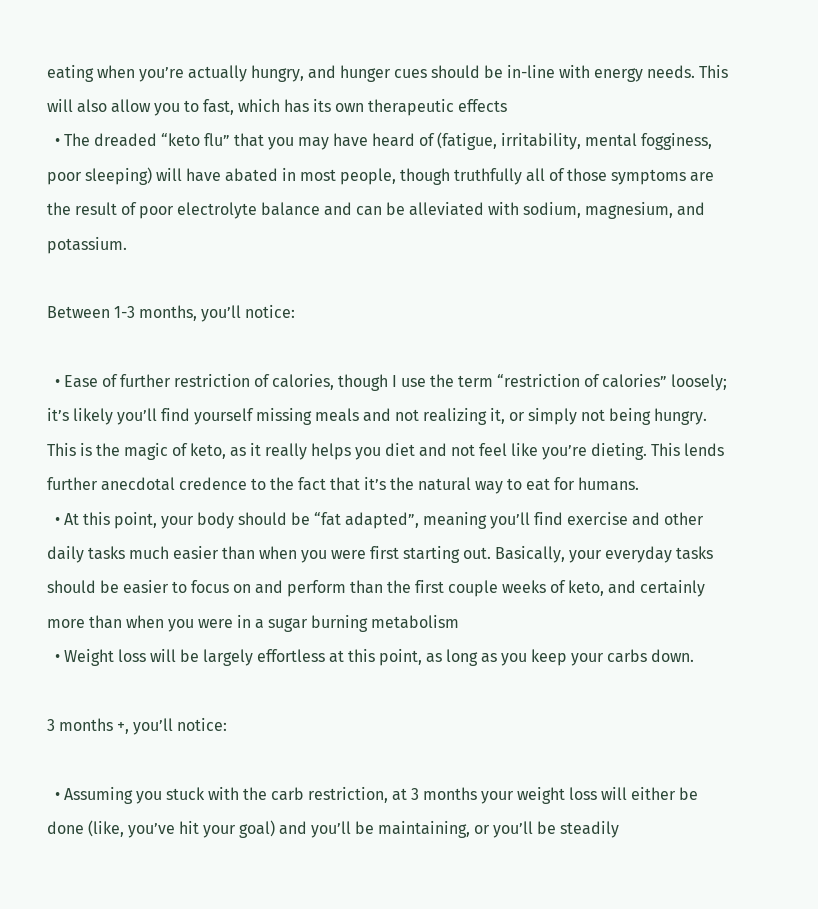eating when you’re actually hungry, and hunger cues should be in-line with energy needs. This will also allow you to fast, which has its own therapeutic effects
  • The dreaded “keto flu” that you may have heard of (fatigue, irritability, mental fogginess, poor sleeping) will have abated in most people, though truthfully all of those symptoms are the result of poor electrolyte balance and can be alleviated with sodium, magnesium, and potassium.

Between 1-3 months, you’ll notice:

  • Ease of further restriction of calories, though I use the term “restriction of calories” loosely; it’s likely you’ll find yourself missing meals and not realizing it, or simply not being hungry. This is the magic of keto, as it really helps you diet and not feel like you’re dieting. This lends further anecdotal credence to the fact that it’s the natural way to eat for humans.
  • At this point, your body should be “fat adapted”, meaning you’ll find exercise and other daily tasks much easier than when you were first starting out. Basically, your everyday tasks should be easier to focus on and perform than the first couple weeks of keto, and certainly more than when you were in a sugar burning metabolism
  • Weight loss will be largely effortless at this point, as long as you keep your carbs down.

3 months +, you’ll notice:

  • Assuming you stuck with the carb restriction, at 3 months your weight loss will either be done (like, you’ve hit your goal) and you’ll be maintaining, or you’ll be steadily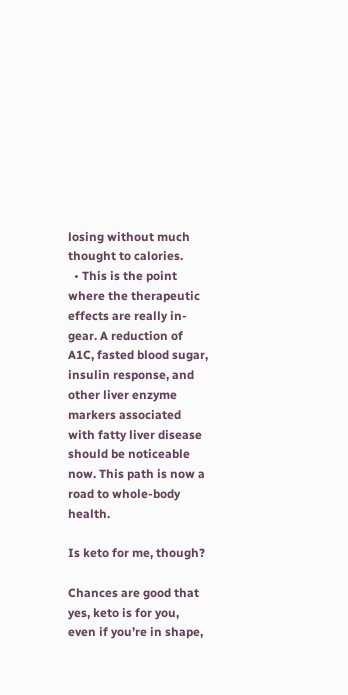losing without much thought to calories.
  • This is the point where the therapeutic effects are really in-gear. A reduction of A1C, fasted blood sugar, insulin response, and other liver enzyme markers associated with fatty liver disease should be noticeable now. This path is now a road to whole-body health.

Is keto for me, though?

Chances are good that yes, keto is for you, even if you’re in shape,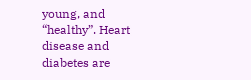young, and “healthy”. Heart disease and diabetes are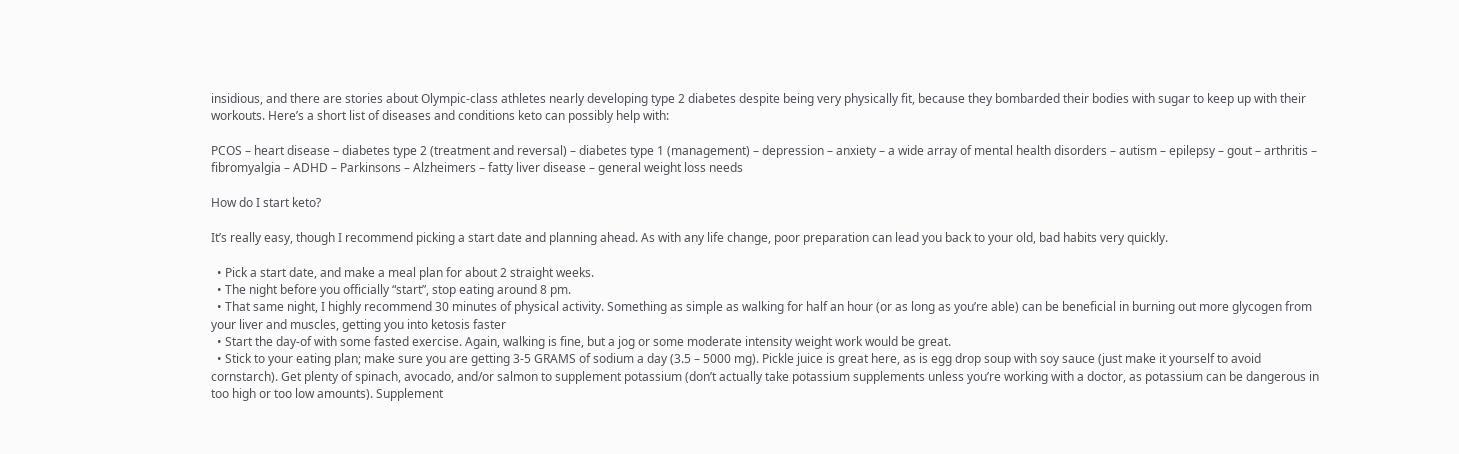insidious, and there are stories about Olympic-class athletes nearly developing type 2 diabetes despite being very physically fit, because they bombarded their bodies with sugar to keep up with their workouts. Here’s a short list of diseases and conditions keto can possibly help with:

PCOS – heart disease – diabetes type 2 (treatment and reversal) – diabetes type 1 (management) – depression – anxiety – a wide array of mental health disorders – autism – epilepsy – gout – arthritis – fibromyalgia – ADHD – Parkinsons – Alzheimers – fatty liver disease – general weight loss needs

How do I start keto?

It’s really easy, though I recommend picking a start date and planning ahead. As with any life change, poor preparation can lead you back to your old, bad habits very quickly.

  • Pick a start date, and make a meal plan for about 2 straight weeks.
  • The night before you officially “start”, stop eating around 8 pm.
  • That same night, I highly recommend 30 minutes of physical activity. Something as simple as walking for half an hour (or as long as you’re able) can be beneficial in burning out more glycogen from your liver and muscles, getting you into ketosis faster
  • Start the day-of with some fasted exercise. Again, walking is fine, but a jog or some moderate intensity weight work would be great.
  • Stick to your eating plan; make sure you are getting 3-5 GRAMS of sodium a day (3.5 – 5000 mg). Pickle juice is great here, as is egg drop soup with soy sauce (just make it yourself to avoid cornstarch). Get plenty of spinach, avocado, and/or salmon to supplement potassium (don’t actually take potassium supplements unless you’re working with a doctor, as potassium can be dangerous in too high or too low amounts). Supplement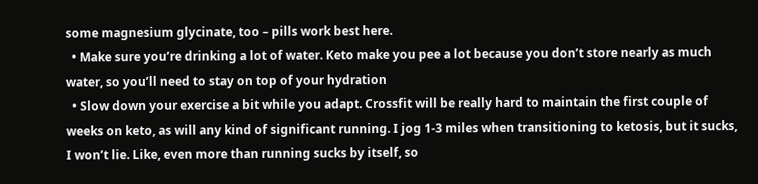some magnesium glycinate, too – pills work best here.
  • Make sure you’re drinking a lot of water. Keto make you pee a lot because you don’t store nearly as much water, so you’ll need to stay on top of your hydration
  • Slow down your exercise a bit while you adapt. Crossfit will be really hard to maintain the first couple of weeks on keto, as will any kind of significant running. I jog 1-3 miles when transitioning to ketosis, but it sucks, I won’t lie. Like, even more than running sucks by itself, so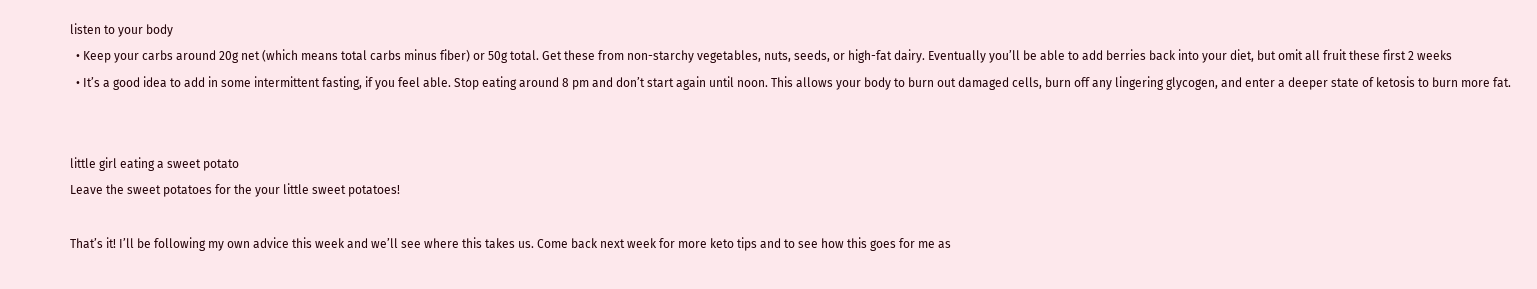listen to your body
  • Keep your carbs around 20g net (which means total carbs minus fiber) or 50g total. Get these from non-starchy vegetables, nuts, seeds, or high-fat dairy. Eventually you’ll be able to add berries back into your diet, but omit all fruit these first 2 weeks
  • It’s a good idea to add in some intermittent fasting, if you feel able. Stop eating around 8 pm and don’t start again until noon. This allows your body to burn out damaged cells, burn off any lingering glycogen, and enter a deeper state of ketosis to burn more fat.


little girl eating a sweet potato
Leave the sweet potatoes for the your little sweet potatoes!

That’s it! I’ll be following my own advice this week and we’ll see where this takes us. Come back next week for more keto tips and to see how this goes for me as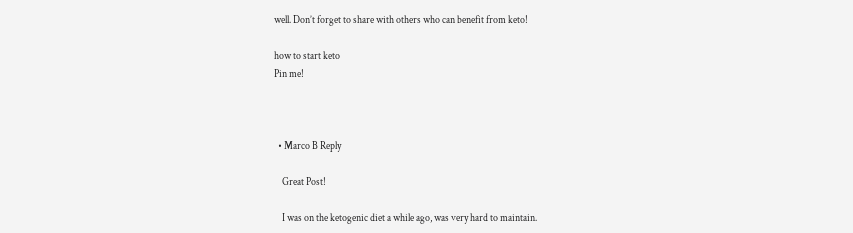well. Don’t forget to share with others who can benefit from keto!

how to start keto
Pin me!



  • Marco B Reply

    Great Post!

    I was on the ketogenic diet a while ago, was very hard to maintain.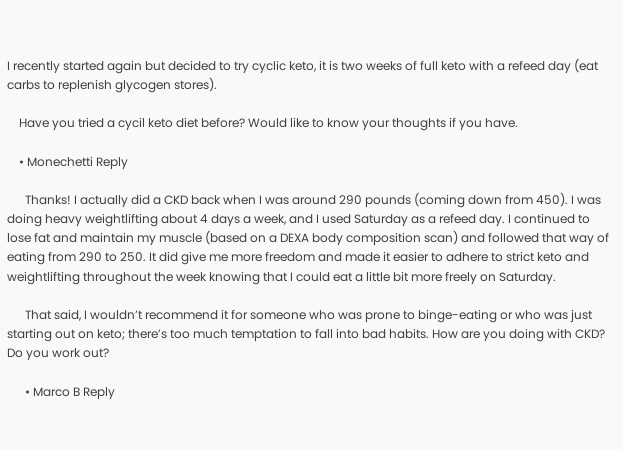I recently started again but decided to try cyclic keto, it is two weeks of full keto with a refeed day (eat carbs to replenish glycogen stores).

    Have you tried a cycil keto diet before? Would like to know your thoughts if you have.

    • Monechetti Reply

      Thanks! I actually did a CKD back when I was around 290 pounds (coming down from 450). I was doing heavy weightlifting about 4 days a week, and I used Saturday as a refeed day. I continued to lose fat and maintain my muscle (based on a DEXA body composition scan) and followed that way of eating from 290 to 250. It did give me more freedom and made it easier to adhere to strict keto and weightlifting throughout the week knowing that I could eat a little bit more freely on Saturday.

      That said, I wouldn’t recommend it for someone who was prone to binge-eating or who was just starting out on keto; there’s too much temptation to fall into bad habits. How are you doing with CKD? Do you work out?

      • Marco B Reply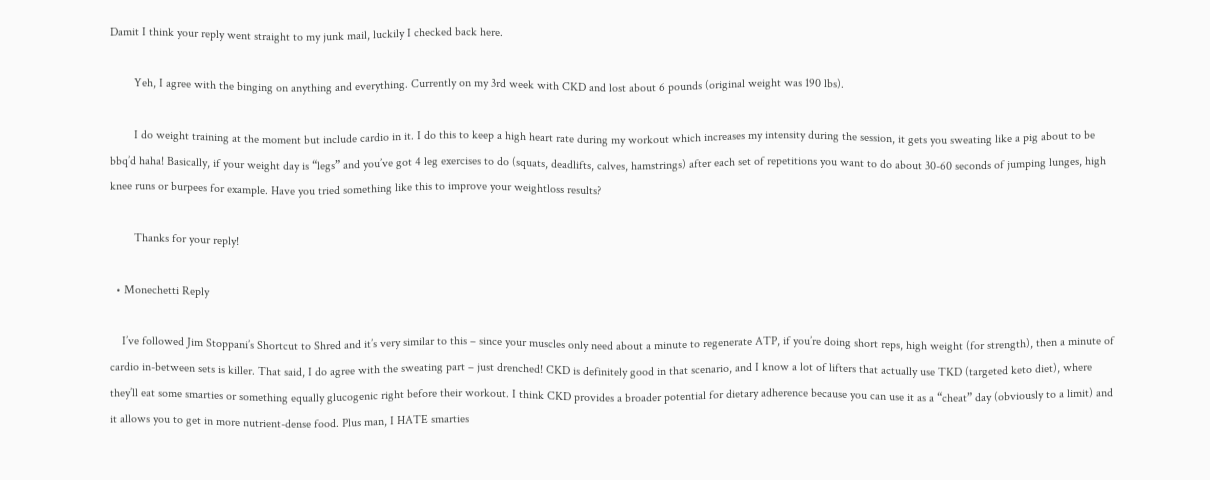Damit I think your reply went straight to my junk mail, luckily I checked back here.

        Yeh, I agree with the binging on anything and everything. Currently on my 3rd week with CKD and lost about 6 pounds (original weight was 190 lbs).

        I do weight training at the moment but include cardio in it. I do this to keep a high heart rate during my workout which increases my intensity during the session, it gets you sweating like a pig about to be bbq’d haha! Basically, if your weight day is “legs” and you’ve got 4 leg exercises to do (squats, deadlifts, calves, hamstrings) after each set of repetitions you want to do about 30-60 seconds of jumping lunges, high knee runs or burpees for example. Have you tried something like this to improve your weightloss results?

        Thanks for your reply!

  • Monechetti Reply

    I’ve followed Jim Stoppani’s Shortcut to Shred and it’s very similar to this – since your muscles only need about a minute to regenerate ATP, if you’re doing short reps, high weight (for strength), then a minute of cardio in-between sets is killer. That said, I do agree with the sweating part – just drenched! CKD is definitely good in that scenario, and I know a lot of lifters that actually use TKD (targeted keto diet), where they’ll eat some smarties or something equally glucogenic right before their workout. I think CKD provides a broader potential for dietary adherence because you can use it as a “cheat” day (obviously to a limit) and it allows you to get in more nutrient-dense food. Plus man, I HATE smarties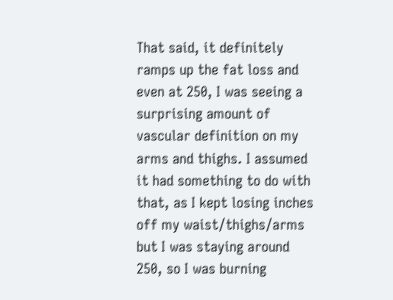That said, it definitely ramps up the fat loss and even at 250, I was seeing a surprising amount of vascular definition on my arms and thighs. I assumed it had something to do with that, as I kept losing inches off my waist/thighs/arms but I was staying around 250, so I was burning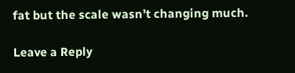fat but the scale wasn’t changing much.

Leave a Reply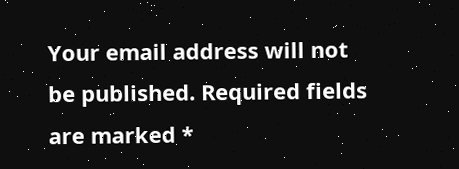Your email address will not be published. Required fields are marked *